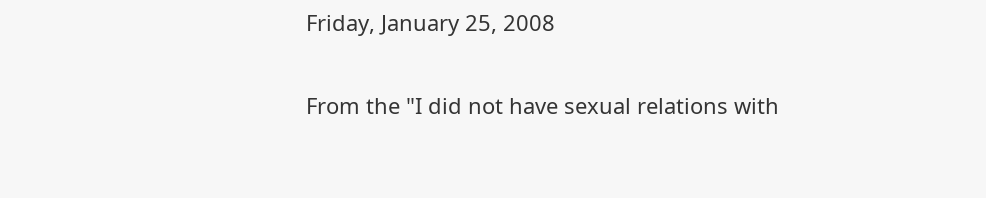Friday, January 25, 2008

From the "I did not have sexual relations with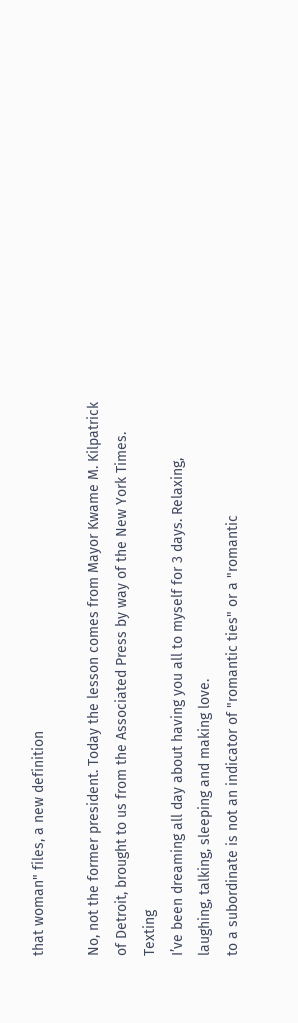that woman" files, a new definition

No, not the former president. Today the lesson comes from Mayor Kwame M. Kilpatrick of Detroit, brought to us from the Associated Press by way of the New York Times. Texting
I’ve been dreaming all day about having you all to myself for 3 days. Relaxing, laughing, talking, sleeping and making love.
to a subordinate is not an indicator of "romantic ties" or a "romantic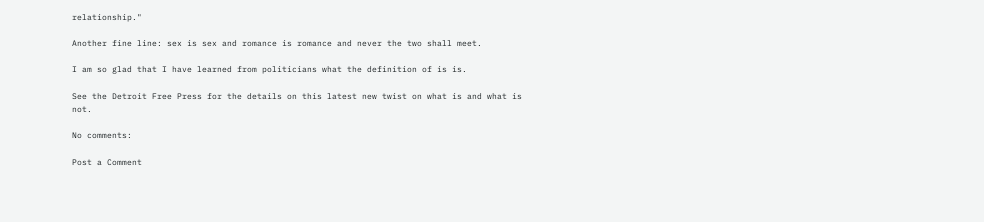relationship."

Another fine line: sex is sex and romance is romance and never the two shall meet.

I am so glad that I have learned from politicians what the definition of is is.

See the Detroit Free Press for the details on this latest new twist on what is and what is not.

No comments:

Post a Comment